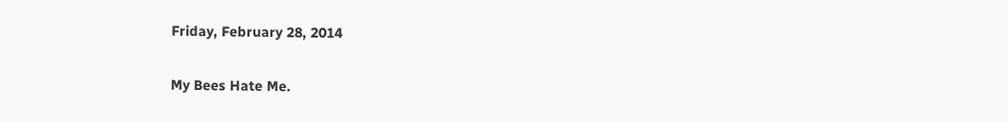Friday, February 28, 2014

My Bees Hate Me.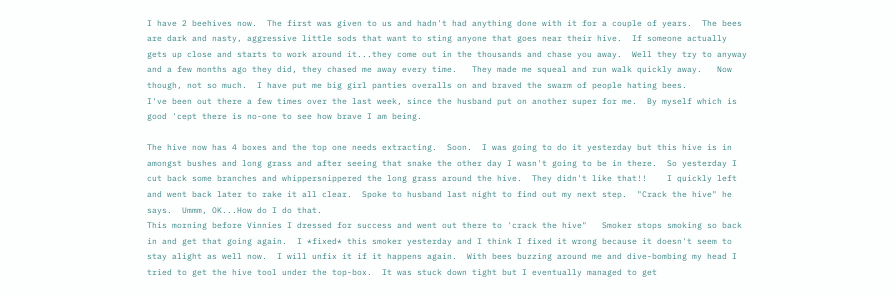I have 2 beehives now.  The first was given to us and hadn't had anything done with it for a couple of years.  The bees are dark and nasty, aggressive little sods that want to sting anyone that goes near their hive.  If someone actually gets up close and starts to work around it...they come out in the thousands and chase you away.  Well they try to anyway and a few months ago they did, they chased me away every time.   They made me squeal and run walk quickly away.   Now though, not so much.  I have put me big girl panties overalls on and braved the swarm of people hating bees.
I've been out there a few times over the last week, since the husband put on another super for me.  By myself which is good 'cept there is no-one to see how brave I am being.

The hive now has 4 boxes and the top one needs extracting.  Soon.  I was going to do it yesterday but this hive is in amongst bushes and long grass and after seeing that snake the other day I wasn't going to be in there.  So yesterday I cut back some branches and whippersnippered the long grass around the hive.  They didn't like that!!    I quickly left and went back later to rake it all clear.  Spoke to husband last night to find out my next step.  "Crack the hive" he says.  Ummm, OK...How do I do that.
This morning before Vinnies I dressed for success and went out there to 'crack the hive"   Smoker stops smoking so back in and get that going again.  I *fixed* this smoker yesterday and I think I fixed it wrong because it doesn't seem to stay alight as well now.  I will unfix it if it happens again.  With bees buzzing around me and dive-bombing my head I tried to get the hive tool under the top-box.  It was stuck down tight but I eventually managed to get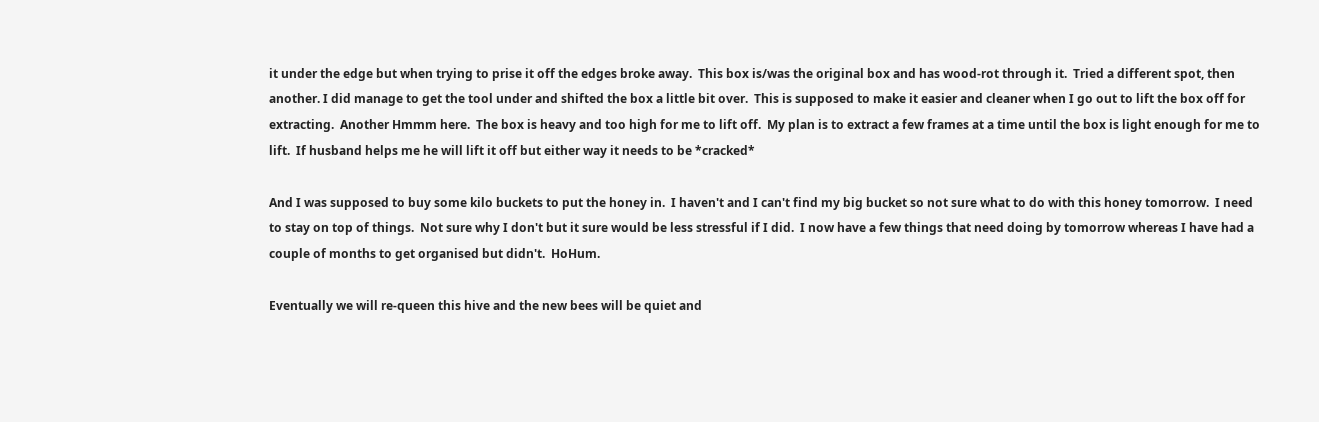it under the edge but when trying to prise it off the edges broke away.  This box is/was the original box and has wood-rot through it.  Tried a different spot, then another. I did manage to get the tool under and shifted the box a little bit over.  This is supposed to make it easier and cleaner when I go out to lift the box off for extracting.  Another Hmmm here.  The box is heavy and too high for me to lift off.  My plan is to extract a few frames at a time until the box is light enough for me to lift.  If husband helps me he will lift it off but either way it needs to be *cracked*

And I was supposed to buy some kilo buckets to put the honey in.  I haven't and I can't find my big bucket so not sure what to do with this honey tomorrow.  I need to stay on top of things.  Not sure why I don't but it sure would be less stressful if I did.  I now have a few things that need doing by tomorrow whereas I have had a couple of months to get organised but didn't.  HoHum.

Eventually we will re-queen this hive and the new bees will be quiet and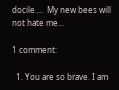docile....  My new bees will not hate me...

1 comment:

  1. You are so brave. I am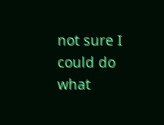not sure I could do what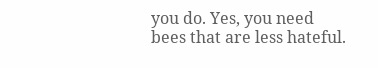you do. Yes, you need bees that are less hateful.